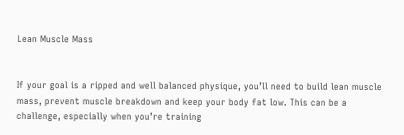Lean Muscle Mass


If your goal is a ripped and well balanced physique, you’ll need to build lean muscle mass, prevent muscle breakdown and keep your body fat low. This can be a challenge, especially when you’re training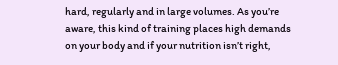hard, regularly and in large volumes. As you’re aware, this kind of training places high demands on your body and if your nutrition isn’t right,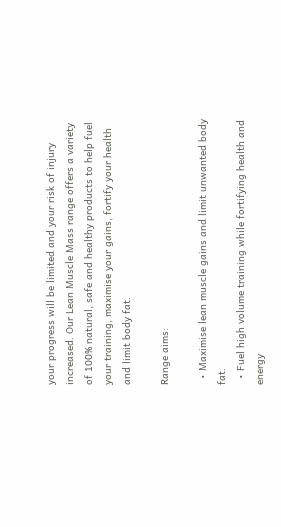your progress will be limited and your risk of injury increased. Our Lean Muscle Mass range offers a variety of 100% natural, safe and healthy products to help fuel your training, maximise your gains, fortify your health and limit body fat.

Range aims:

  • Maximise lean muscle gains and limit unwanted body fat.
  • Fuel high volume training while fortifying health and energy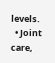levels.
  • Joint care,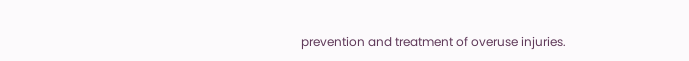prevention and treatment of overuse injuries.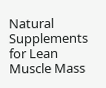Natural Supplements for Lean Muscle Mass